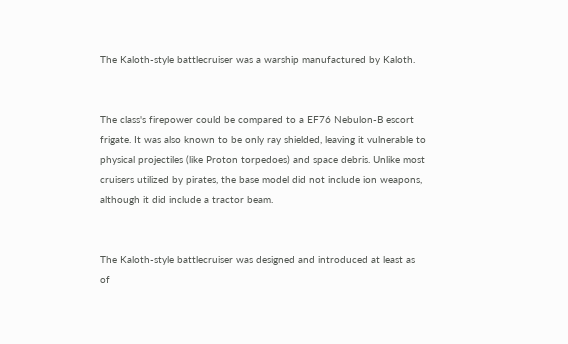The Kaloth-style battlecruiser was a warship manufactured by Kaloth.


The class's firepower could be compared to a EF76 Nebulon-B escort frigate. It was also known to be only ray shielded, leaving it vulnerable to physical projectiles (like Proton torpedoes) and space debris. Unlike most cruisers utilized by pirates, the base model did not include ion weapons, although it did include a tractor beam.


The Kaloth-style battlecruiser was designed and introduced at least as of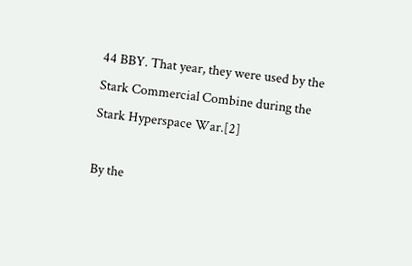44 BBY. That year, they were used by the Stark Commercial Combine during the Stark Hyperspace War.[2]

By the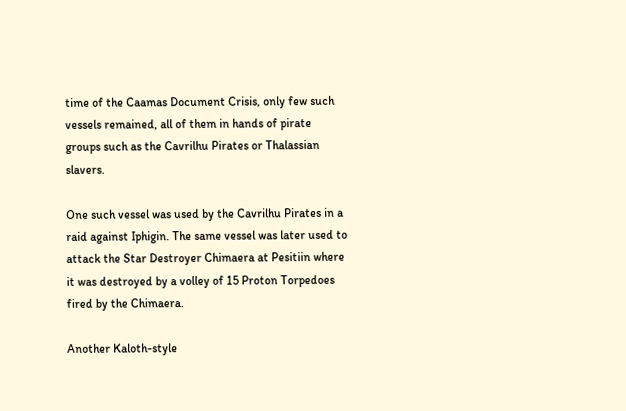time of the Caamas Document Crisis, only few such vessels remained, all of them in hands of pirate groups such as the Cavrilhu Pirates or Thalassian slavers.

One such vessel was used by the Cavrilhu Pirates in a raid against Iphigin. The same vessel was later used to attack the Star Destroyer Chimaera at Pesitiin where it was destroyed by a volley of 15 Proton Torpedoes fired by the Chimaera.

Another Kaloth-style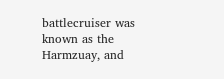battlecruiser was known as the Harmzuay, and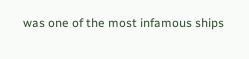was one of the most infamous ships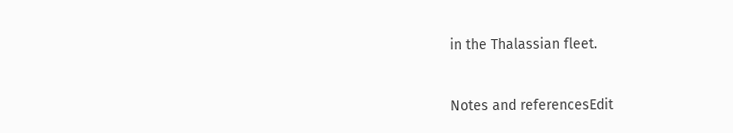in the Thalassian fleet.



Notes and referencesEdit